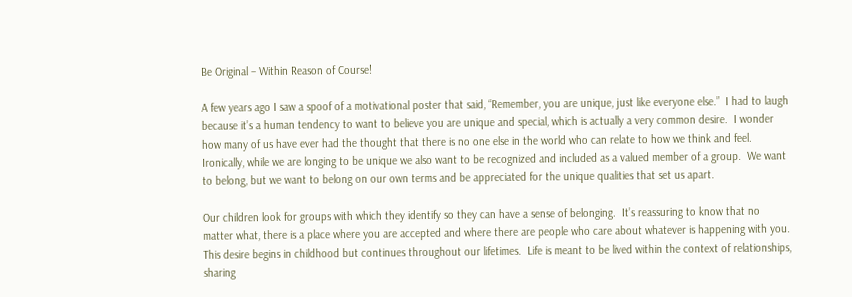Be Original – Within Reason of Course!

A few years ago I saw a spoof of a motivational poster that said, “Remember, you are unique, just like everyone else.”  I had to laugh because it’s a human tendency to want to believe you are unique and special, which is actually a very common desire.  I wonder how many of us have ever had the thought that there is no one else in the world who can relate to how we think and feel.  Ironically, while we are longing to be unique we also want to be recognized and included as a valued member of a group.  We want to belong, but we want to belong on our own terms and be appreciated for the unique qualities that set us apart.

Our children look for groups with which they identify so they can have a sense of belonging.  It’s reassuring to know that no matter what, there is a place where you are accepted and where there are people who care about whatever is happening with you.  This desire begins in childhood but continues throughout our lifetimes.  Life is meant to be lived within the context of relationships, sharing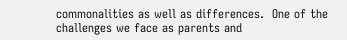commonalities as well as differences.  One of the challenges we face as parents and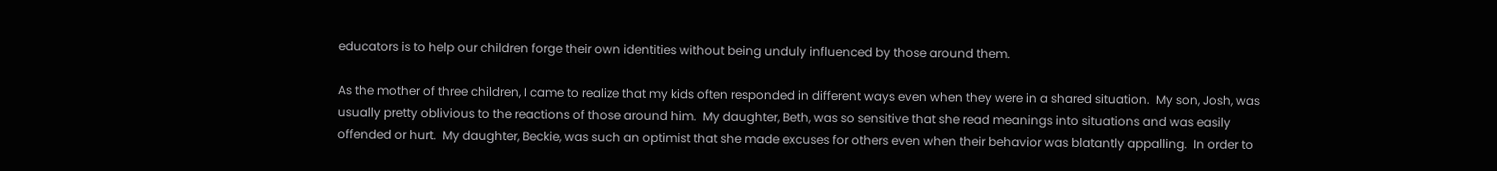educators is to help our children forge their own identities without being unduly influenced by those around them.

As the mother of three children, I came to realize that my kids often responded in different ways even when they were in a shared situation.  My son, Josh, was usually pretty oblivious to the reactions of those around him.  My daughter, Beth, was so sensitive that she read meanings into situations and was easily offended or hurt.  My daughter, Beckie, was such an optimist that she made excuses for others even when their behavior was blatantly appalling.  In order to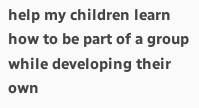help my children learn how to be part of a group while developing their own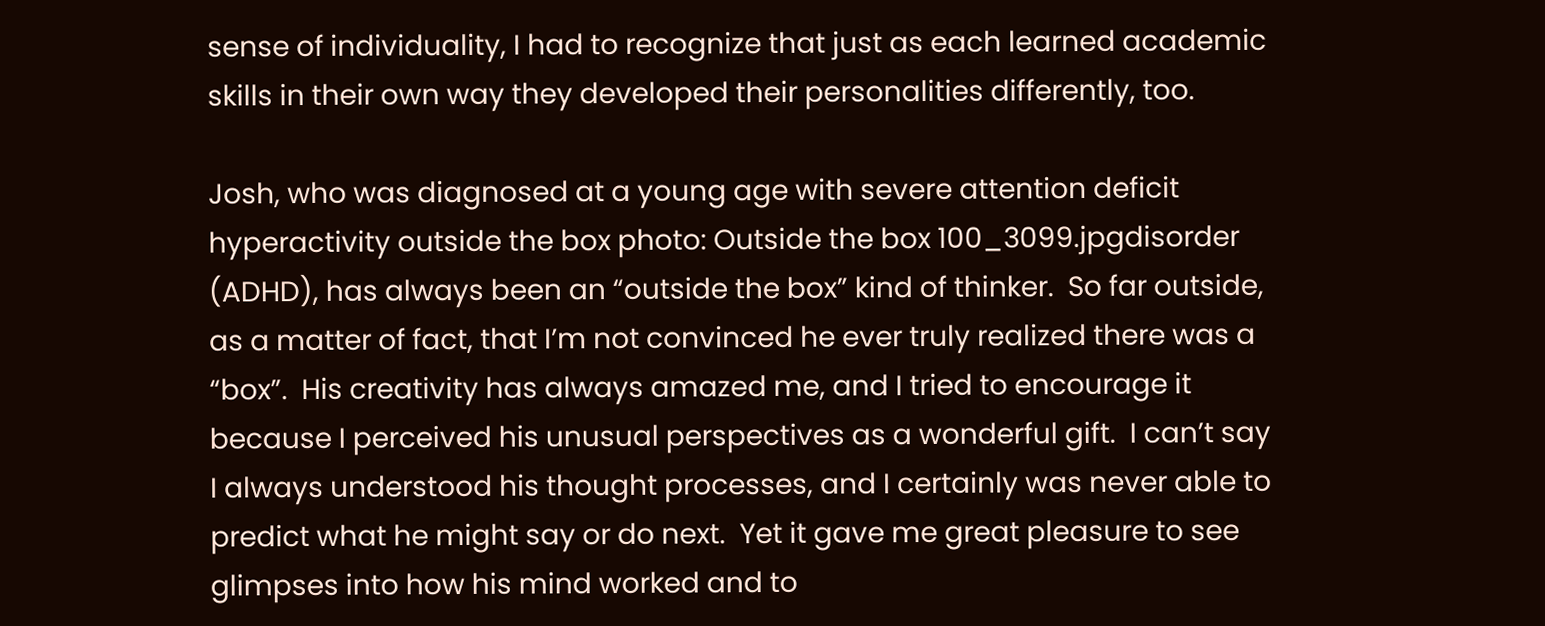sense of individuality, I had to recognize that just as each learned academic skills in their own way they developed their personalities differently, too.

Josh, who was diagnosed at a young age with severe attention deficit hyperactivity outside the box photo: Outside the box 100_3099.jpgdisorder (ADHD), has always been an “outside the box” kind of thinker.  So far outside, as a matter of fact, that I’m not convinced he ever truly realized there was a “box”.  His creativity has always amazed me, and I tried to encourage it because I perceived his unusual perspectives as a wonderful gift.  I can’t say I always understood his thought processes, and I certainly was never able to predict what he might say or do next.  Yet it gave me great pleasure to see glimpses into how his mind worked and to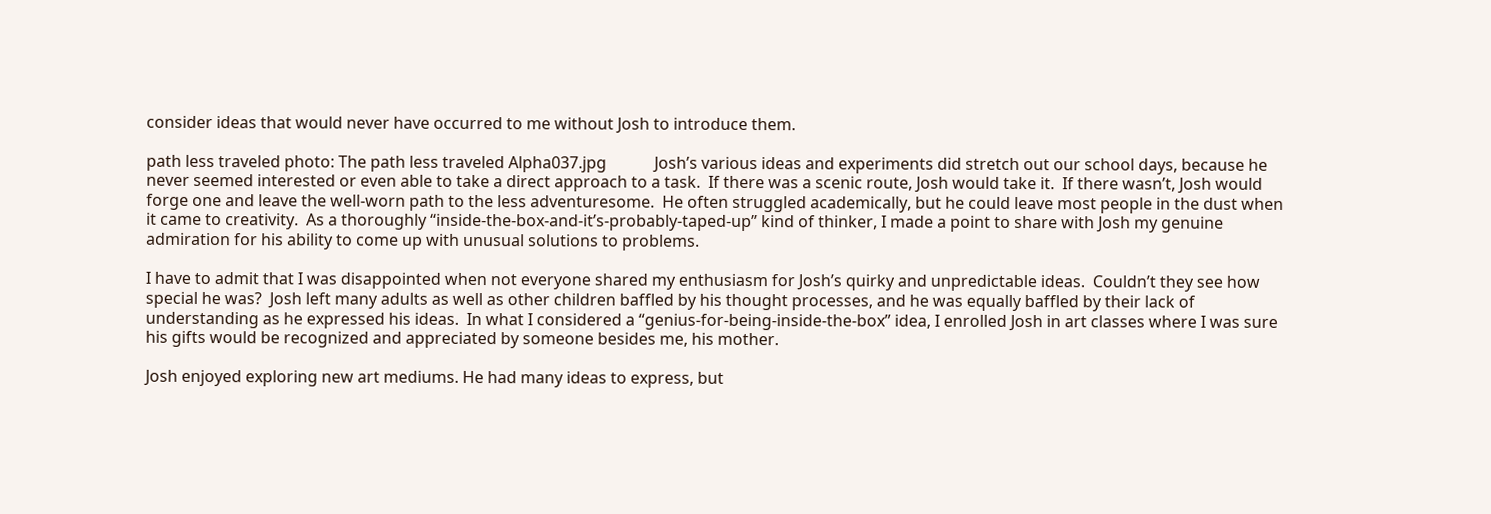consider ideas that would never have occurred to me without Josh to introduce them.

path less traveled photo: The path less traveled Alpha037.jpg            Josh’s various ideas and experiments did stretch out our school days, because he never seemed interested or even able to take a direct approach to a task.  If there was a scenic route, Josh would take it.  If there wasn’t, Josh would forge one and leave the well-worn path to the less adventuresome.  He often struggled academically, but he could leave most people in the dust when it came to creativity.  As a thoroughly “inside-the-box-and-it’s-probably-taped-up” kind of thinker, I made a point to share with Josh my genuine admiration for his ability to come up with unusual solutions to problems.

I have to admit that I was disappointed when not everyone shared my enthusiasm for Josh’s quirky and unpredictable ideas.  Couldn’t they see how special he was?  Josh left many adults as well as other children baffled by his thought processes, and he was equally baffled by their lack of understanding as he expressed his ideas.  In what I considered a “genius-for-being-inside-the-box” idea, I enrolled Josh in art classes where I was sure his gifts would be recognized and appreciated by someone besides me, his mother.

Josh enjoyed exploring new art mediums. He had many ideas to express, but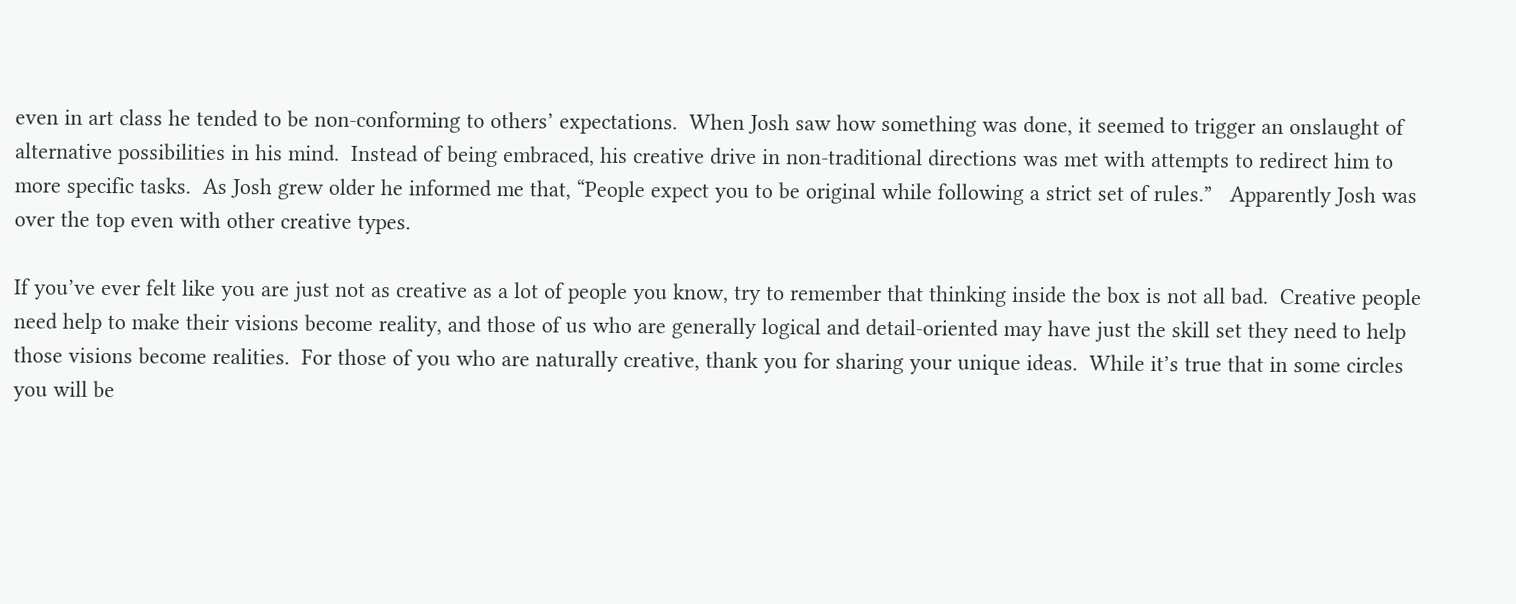even in art class he tended to be non-conforming to others’ expectations.  When Josh saw how something was done, it seemed to trigger an onslaught of alternative possibilities in his mind.  Instead of being embraced, his creative drive in non-traditional directions was met with attempts to redirect him to more specific tasks.  As Josh grew older he informed me that, “People expect you to be original while following a strict set of rules.”   Apparently Josh was over the top even with other creative types.

If you’ve ever felt like you are just not as creative as a lot of people you know, try to remember that thinking inside the box is not all bad.  Creative people need help to make their visions become reality, and those of us who are generally logical and detail-oriented may have just the skill set they need to help those visions become realities.  For those of you who are naturally creative, thank you for sharing your unique ideas.  While it’s true that in some circles you will be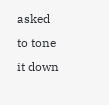asked  to tone it down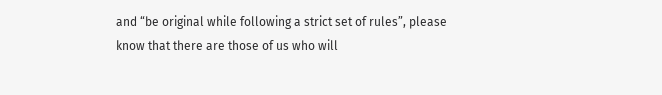and “be original while following a strict set of rules”, please know that there are those of us who will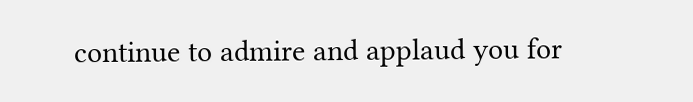continue to admire and applaud you for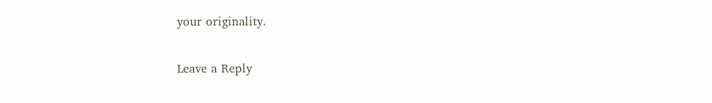your originality.

Leave a Reply